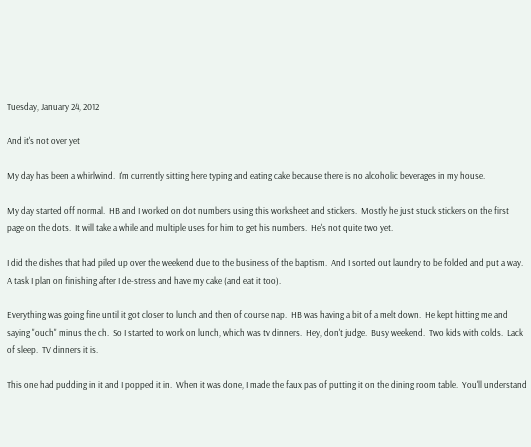Tuesday, January 24, 2012

And it's not over yet

My day has been a whirlwind.  I'm currently sitting here typing and eating cake because there is no alcoholic beverages in my house.

My day started off normal.  HB and I worked on dot numbers using this worksheet and stickers.  Mostly he just stuck stickers on the first page on the dots.  It will take a while and multiple uses for him to get his numbers.  He's not quite two yet.

I did the dishes that had piled up over the weekend due to the business of the baptism.  And I sorted out laundry to be folded and put a way.  A task I plan on finishing after I de-stress and have my cake (and eat it too).

Everything was going fine until it got closer to lunch and then of course nap.  HB was having a bit of a melt down.  He kept hitting me and saying "ouch" minus the ch.  So I started to work on lunch, which was tv dinners.  Hey, don't judge.  Busy weekend.  Two kids with colds.  Lack of sleep.  TV dinners it is.

This one had pudding in it and I popped it in.  When it was done, I made the faux pas of putting it on the dining room table.  You'll understand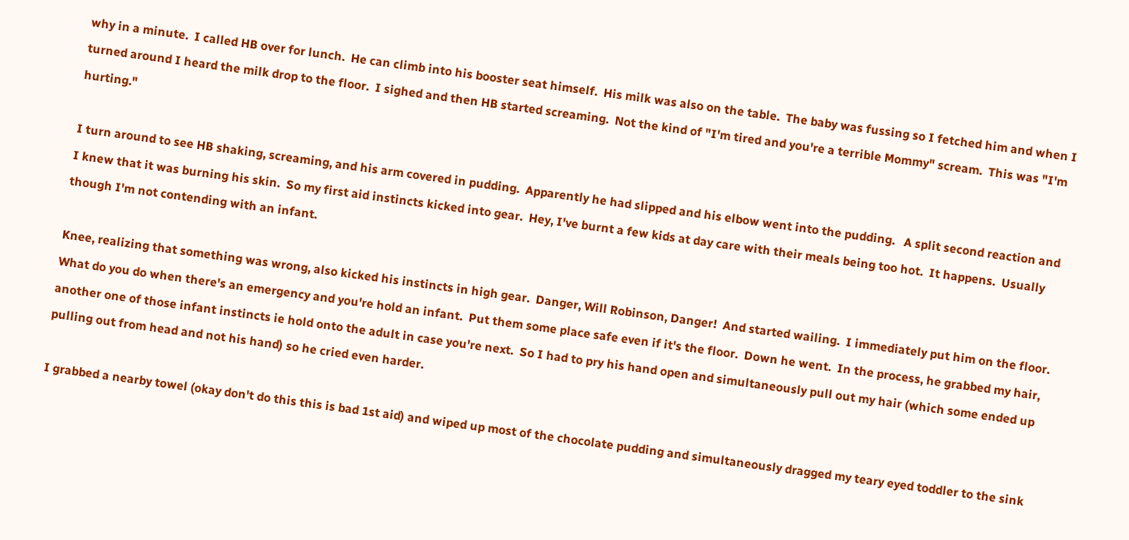why in a minute.  I called HB over for lunch.  He can climb into his booster seat himself.  His milk was also on the table.  The baby was fussing so I fetched him and when I turned around I heard the milk drop to the floor.  I sighed and then HB started screaming.  Not the kind of "I'm tired and you're a terrible Mommy" scream.  This was "I'm hurting."

I turn around to see HB shaking, screaming, and his arm covered in pudding.  Apparently he had slipped and his elbow went into the pudding.   A split second reaction and I knew that it was burning his skin.  So my first aid instincts kicked into gear.  Hey, I've burnt a few kids at day care with their meals being too hot.  It happens.  Usually though I'm not contending with an infant.

Knee, realizing that something was wrong, also kicked his instincts in high gear.  Danger, Will Robinson, Danger!  And started wailing.  I immediately put him on the floor.  What do you do when there's an emergency and you're hold an infant.  Put them some place safe even if it's the floor.  Down he went.  In the process, he grabbed my hair, another one of those infant instincts ie hold onto the adult in case you're next.  So I had to pry his hand open and simultaneously pull out my hair (which some ended up pulling out from head and not his hand) so he cried even harder.

I grabbed a nearby towel (okay don't do this this is bad 1st aid) and wiped up most of the chocolate pudding and simultaneously dragged my teary eyed toddler to the sink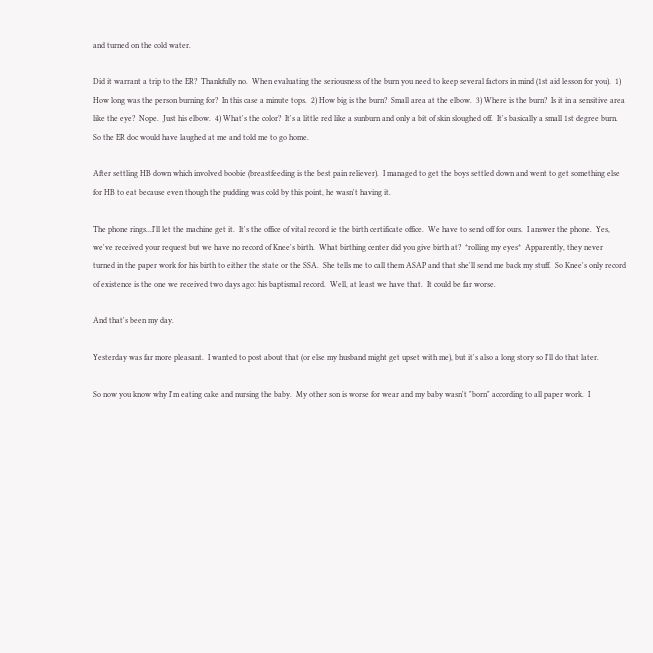and turned on the cold water.

Did it warrant a trip to the ER?  Thankfully no.  When evaluating the seriousness of the burn you need to keep several factors in mind (1st aid lesson for you).  1) How long was the person burning for?  In this case a minute tops.  2) How big is the burn?  Small area at the elbow.  3) Where is the burn?  Is it in a sensitive area like the eye?  Nope.  Just his elbow.  4) What's the color?  It's a little red like a sunburn and only a bit of skin sloughed off.  It's basically a small 1st degree burn. So the ER doc would have laughed at me and told me to go home.

After settling HB down which involved boobie (breastfeeding is the best pain reliever).  I managed to get the boys settled down and went to get something else for HB to eat because even though the pudding was cold by this point, he wasn't having it.

The phone rings...I'll let the machine get it.  It's the office of vital record ie the birth certificate office.  We have to send off for ours.  I answer the phone.  Yes, we've received your request but we have no record of Knee's birth.  What birthing center did you give birth at?  *rolling my eyes*  Apparently, they never turned in the paper work for his birth to either the state or the SSA.  She tells me to call them ASAP and that she'll send me back my stuff.  So Knee's only record of existence is the one we received two days ago: his baptismal record.  Well, at least we have that.  It could be far worse.

And that's been my day.

Yesterday was far more pleasant.  I wanted to post about that (or else my husband might get upset with me), but it's also a long story so I'll do that later.

So now you know why I'm eating cake and nursing the baby.  My other son is worse for wear and my baby wasn't "born" according to all paper work.  I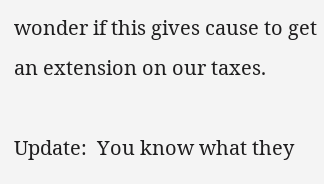wonder if this gives cause to get an extension on our taxes.

Update:  You know what they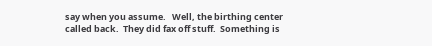say when you assume.   Well, the birthing center called back.  They did fax off stuff.  Something is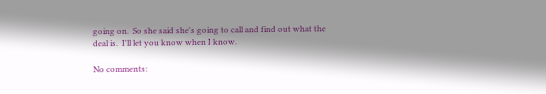going on.  So she said she's going to call and find out what the deal is.  I'll let you know when I know.

No comments: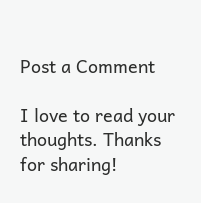Post a Comment

I love to read your thoughts. Thanks for sharing!